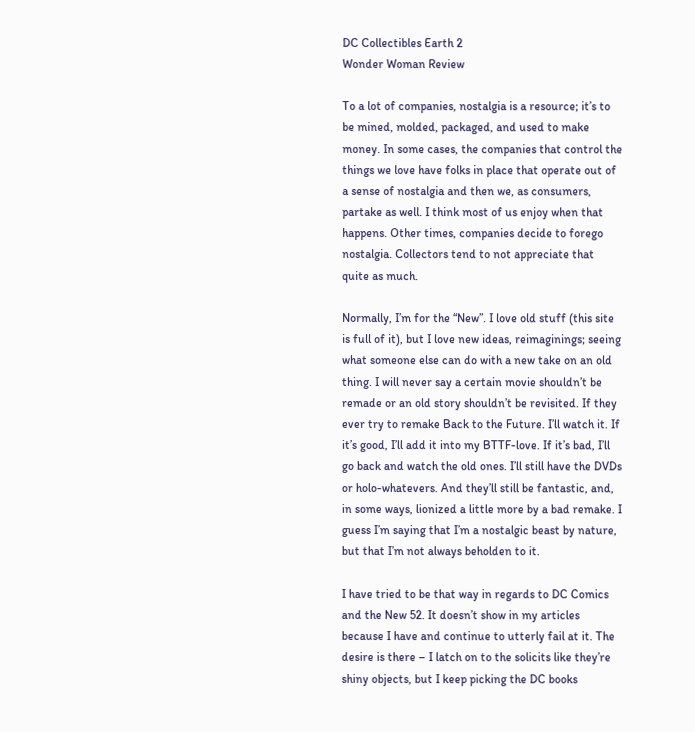DC Collectibles Earth 2
Wonder Woman Review

To a lot of companies, nostalgia is a resource; it’s to be mined, molded, packaged, and used to make money. In some cases, the companies that control the things we love have folks in place that operate out of a sense of nostalgia and then we, as consumers, partake as well. I think most of us enjoy when that happens. Other times, companies decide to forego nostalgia. Collectors tend to not appreciate that quite as much.

Normally, I’m for the “New”. I love old stuff (this site is full of it), but I love new ideas, reimaginings; seeing what someone else can do with a new take on an old thing. I will never say a certain movie shouldn’t be remade or an old story shouldn’t be revisited. If they ever try to remake Back to the Future. I’ll watch it. If it’s good, I’ll add it into my BTTF-love. If it’s bad, I’ll go back and watch the old ones. I’ll still have the DVDs or holo-whatevers. And they’ll still be fantastic, and, in some ways, lionized a little more by a bad remake. I guess I’m saying that I’m a nostalgic beast by nature, but that I’m not always beholden to it.

I have tried to be that way in regards to DC Comics and the New 52. It doesn’t show in my articles because I have and continue to utterly fail at it. The desire is there – I latch on to the solicits like they’re shiny objects, but I keep picking the DC books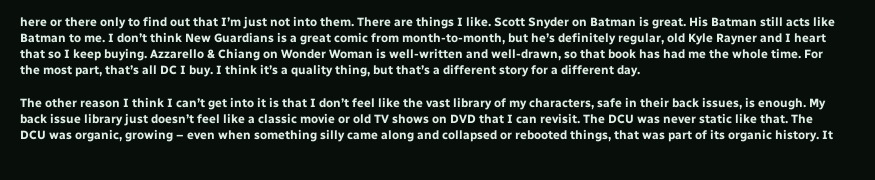here or there only to find out that I’m just not into them. There are things I like. Scott Snyder on Batman is great. His Batman still acts like Batman to me. I don’t think New Guardians is a great comic from month-to-month, but he’s definitely regular, old Kyle Rayner and I heart that so I keep buying. Azzarello & Chiang on Wonder Woman is well-written and well-drawn, so that book has had me the whole time. For the most part, that’s all DC I buy. I think it’s a quality thing, but that’s a different story for a different day.

The other reason I think I can’t get into it is that I don’t feel like the vast library of my characters, safe in their back issues, is enough. My back issue library just doesn’t feel like a classic movie or old TV shows on DVD that I can revisit. The DCU was never static like that. The DCU was organic, growing – even when something silly came along and collapsed or rebooted things, that was part of its organic history. It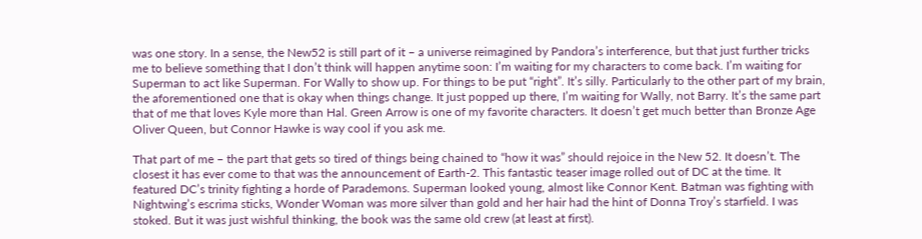was one story. In a sense, the New52 is still part of it – a universe reimagined by Pandora’s interference, but that just further tricks me to believe something that I don’t think will happen anytime soon: I’m waiting for my characters to come back. I’m waiting for Superman to act like Superman. For Wally to show up. For things to be put “right”. It’s silly. Particularly to the other part of my brain, the aforementioned one that is okay when things change. It just popped up there, I’m waiting for Wally, not Barry. It’s the same part that of me that loves Kyle more than Hal. Green Arrow is one of my favorite characters. It doesn’t get much better than Bronze Age Oliver Queen, but Connor Hawke is way cool if you ask me.

That part of me – the part that gets so tired of things being chained to “how it was” should rejoice in the New 52. It doesn’t. The closest it has ever come to that was the announcement of Earth-2. This fantastic teaser image rolled out of DC at the time. It featured DC’s trinity fighting a horde of Parademons. Superman looked young, almost like Connor Kent. Batman was fighting with Nightwing’s escrima sticks, Wonder Woman was more silver than gold and her hair had the hint of Donna Troy’s starfield. I was stoked. But it was just wishful thinking, the book was the same old crew (at least at first).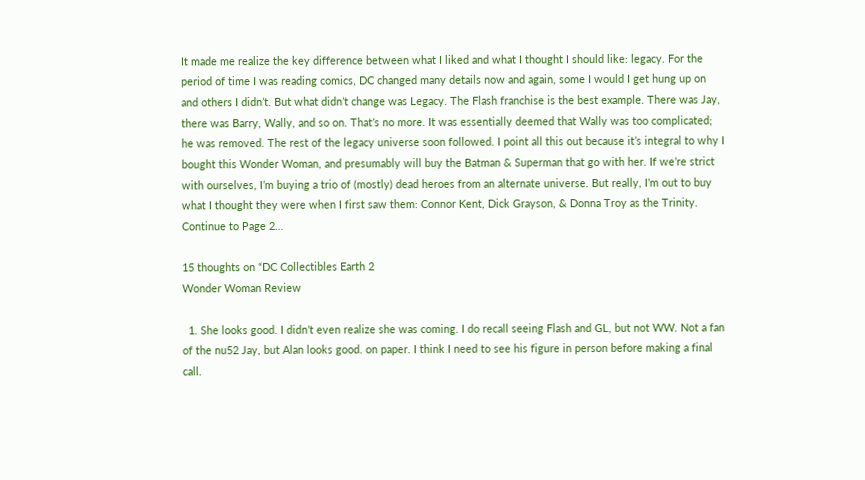It made me realize the key difference between what I liked and what I thought I should like: legacy. For the period of time I was reading comics, DC changed many details now and again, some I would I get hung up on and others I didn’t. But what didn’t change was Legacy. The Flash franchise is the best example. There was Jay, there was Barry, Wally, and so on. That’s no more. It was essentially deemed that Wally was too complicated; he was removed. The rest of the legacy universe soon followed. I point all this out because it’s integral to why I bought this Wonder Woman, and presumably will buy the Batman & Superman that go with her. If we’re strict with ourselves, I’m buying a trio of (mostly) dead heroes from an alternate universe. But really, I’m out to buy what I thought they were when I first saw them: Connor Kent, Dick Grayson, & Donna Troy as the Trinity. Continue to Page 2…

15 thoughts on “DC Collectibles Earth 2
Wonder Woman Review

  1. She looks good. I didn’t even realize she was coming. I do recall seeing Flash and GL, but not WW. Not a fan of the nu52 Jay, but Alan looks good. on paper. I think I need to see his figure in person before making a final call.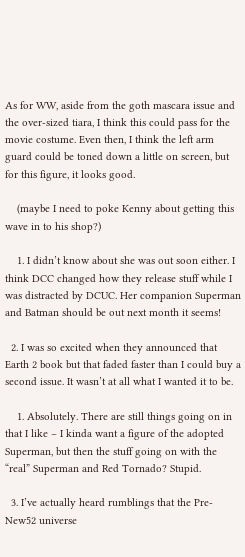As for WW, aside from the goth mascara issue and the over-sized tiara, I think this could pass for the movie costume. Even then, I think the left arm guard could be toned down a little on screen, but for this figure, it looks good.

    (maybe I need to poke Kenny about getting this wave in to his shop?)

    1. I didn’t know about she was out soon either. I think DCC changed how they release stuff while I was distracted by DCUC. Her companion Superman and Batman should be out next month it seems!

  2. I was so excited when they announced that Earth 2 book but that faded faster than I could buy a second issue. It wasn’t at all what I wanted it to be.

    1. Absolutely. There are still things going on in that I like – I kinda want a figure of the adopted Superman, but then the stuff going on with the “real” Superman and Red Tornado? Stupid.

  3. I’ve actually heard rumblings that the Pre-New52 universe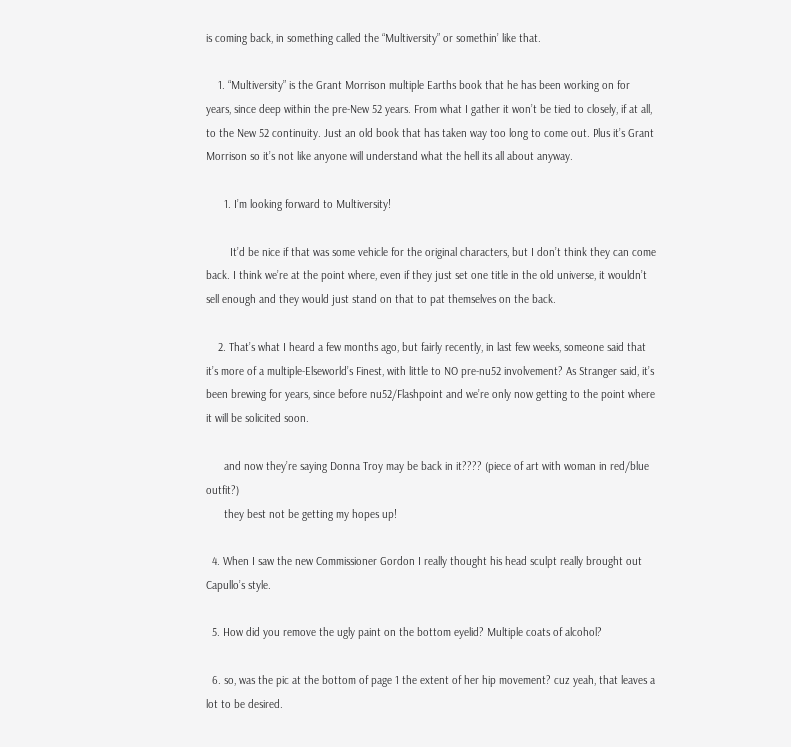is coming back, in something called the “Multiversity” or somethin’ like that.

    1. “Multiversity” is the Grant Morrison multiple Earths book that he has been working on for years, since deep within the pre-New 52 years. From what I gather it won’t be tied to closely, if at all, to the New 52 continuity. Just an old book that has taken way too long to come out. Plus it’s Grant Morrison so it’s not like anyone will understand what the hell its all about anyway.

      1. I’m looking forward to Multiversity!

        It’d be nice if that was some vehicle for the original characters, but I don’t think they can come back. I think we’re at the point where, even if they just set one title in the old universe, it wouldn’t sell enough and they would just stand on that to pat themselves on the back.

    2. That’s what I heard a few months ago, but fairly recently, in last few weeks, someone said that it’s more of a multiple-Elseworld’s Finest, with little to NO pre-nu52 involvement? As Stranger said, it’s been brewing for years, since before nu52/Flashpoint and we’re only now getting to the point where it will be solicited soon.

      and now they’re saying Donna Troy may be back in it???? (piece of art with woman in red/blue outfit?)
      they best not be getting my hopes up!

  4. When I saw the new Commissioner Gordon I really thought his head sculpt really brought out Capullo’s style.

  5. How did you remove the ugly paint on the bottom eyelid? Multiple coats of alcohol?

  6. so, was the pic at the bottom of page 1 the extent of her hip movement? cuz yeah, that leaves a lot to be desired.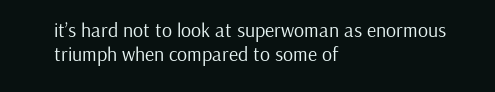it’s hard not to look at superwoman as enormous triumph when compared to some of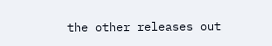the other releases out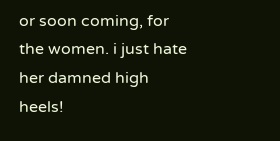or soon coming, for the women. i just hate her damned high heels!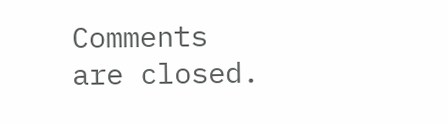Comments are closed.